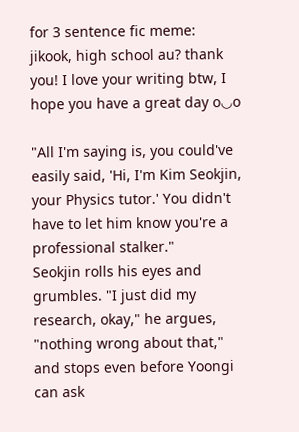for 3 sentence fic meme: jikook, high school au? thank you! I love your writing btw, I hope you have a great day o◡o

"All I'm saying is, you could've easily said, 'Hi, I'm Kim Seokjin, your Physics tutor.' You didn't have to let him know you're a professional stalker."
Seokjin rolls his eyes and grumbles. "I just did my research, okay," he argues, "nothing wrong about that," and stops even before Yoongi can ask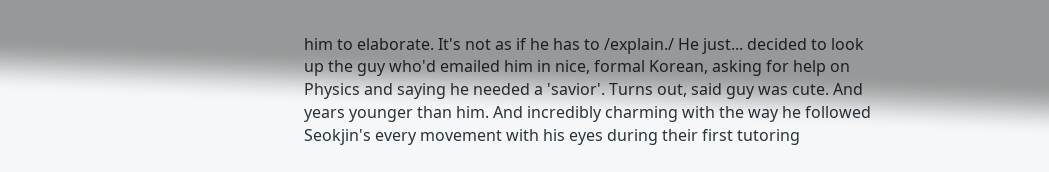him to elaborate. It's not as if he has to /explain./ He just... decided to look up the guy who'd emailed him in nice, formal Korean, asking for help on Physics and saying he needed a 'savior'. Turns out, said guy was cute. And years younger than him. And incredibly charming with the way he followed Seokjin's every movement with his eyes during their first tutoring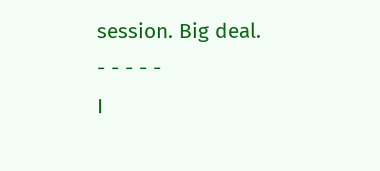session. Big deal.
- - - - -
I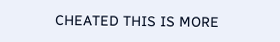CHEATED THIS IS MORE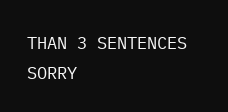THAN 3 SENTENCES SORRY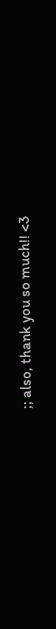;; also, thank you so much!! <3